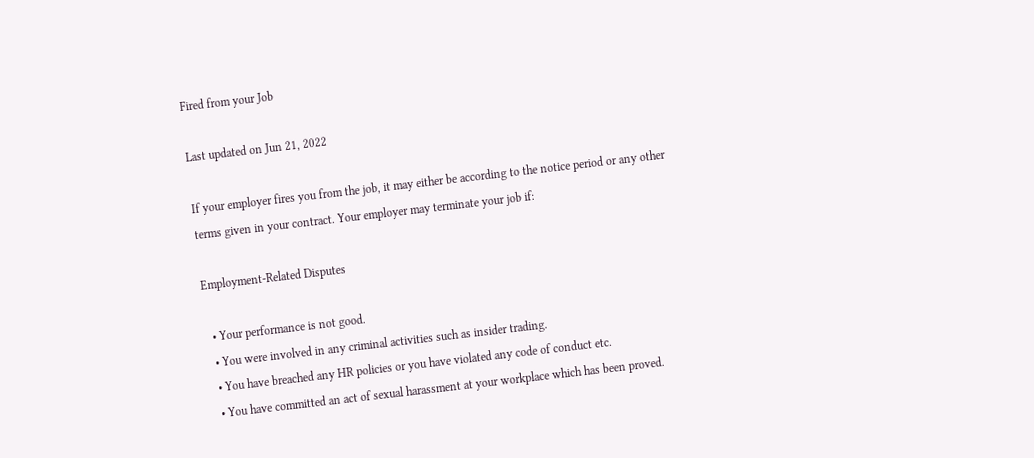Fired from your Job

Last updated on Jun 21, 2022

If your employer fires you from the job, it may either be according to the notice period or any other terms given in your contract. Your employer may terminate your job if:

Employment-Related Disputes

  • Your performance is not good.
  • You were involved in any criminal activities such as insider trading.
  • You have breached any HR policies or you have violated any code of conduct etc.
  • You have committed an act of sexual harassment at your workplace which has been proved.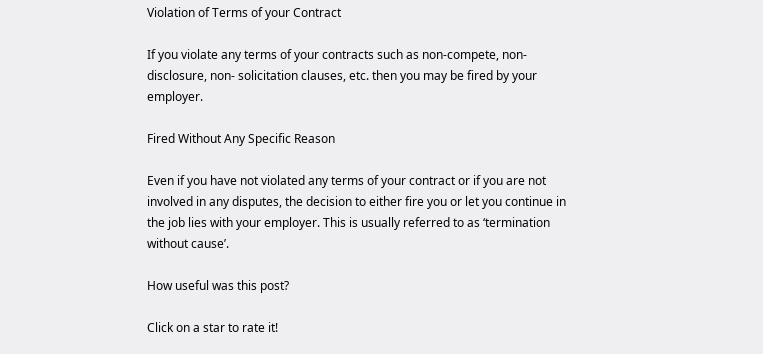Violation of Terms of your Contract

If you violate any terms of your contracts such as non-compete, non-disclosure, non- solicitation clauses, etc. then you may be fired by your employer.

Fired Without Any Specific Reason

Even if you have not violated any terms of your contract or if you are not involved in any disputes, the decision to either fire you or let you continue in the job lies with your employer. This is usually referred to as ‘termination without cause’.

How useful was this post?

Click on a star to rate it!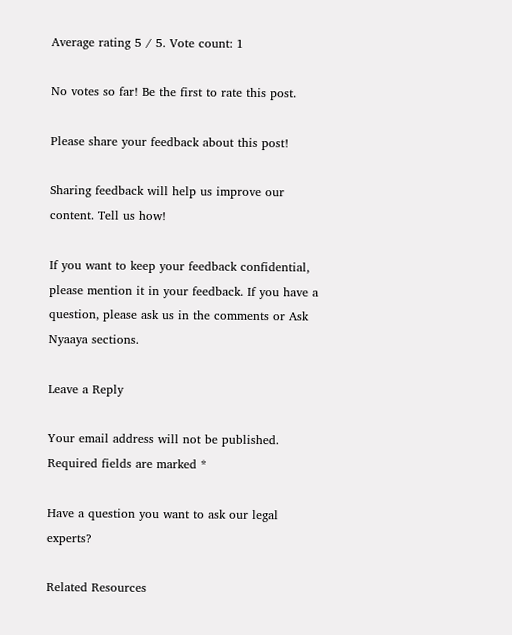Average rating 5 / 5. Vote count: 1

No votes so far! Be the first to rate this post.

Please share your feedback about this post!

Sharing feedback will help us improve our content. Tell us how!

If you want to keep your feedback confidential, please mention it in your feedback. If you have a question, please ask us in the comments or Ask Nyaaya sections.

Leave a Reply

Your email address will not be published. Required fields are marked *

Have a question you want to ask our legal experts?

Related Resources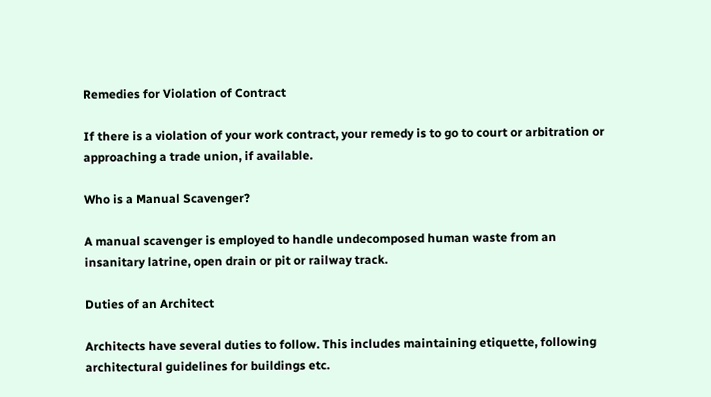Remedies for Violation of Contract

If there is a violation of your work contract, your remedy is to go to court or arbitration or approaching a trade union, if available.

Who is a Manual Scavenger?

A manual scavenger is employed to handle undecomposed human waste from an insanitary latrine, open drain or pit or railway track.

Duties of an Architect

Architects have several duties to follow. This includes maintaining etiquette, following architectural guidelines for buildings etc.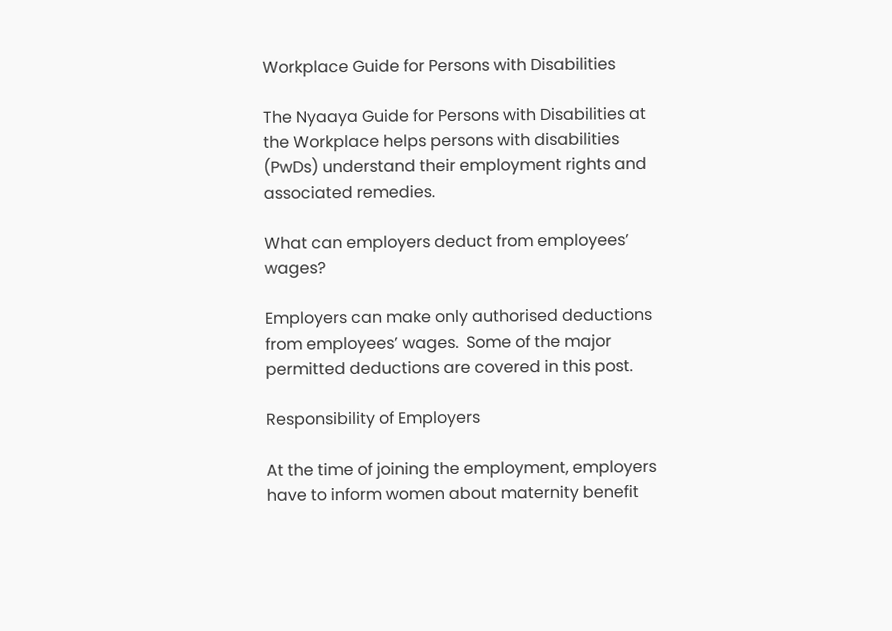Workplace Guide for Persons with Disabilities

The Nyaaya Guide for Persons with Disabilities at the Workplace helps persons with disabilities (PwDs) understand their employment rights and associated remedies.

What can employers deduct from employees’ wages?

Employers can make only authorised deductions from employees’ wages.  Some of the major permitted deductions are covered in this post.

Responsibility of Employers

At the time of joining the employment, employers have to inform women about maternity benefit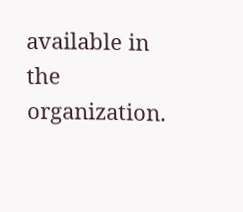available in the organization.